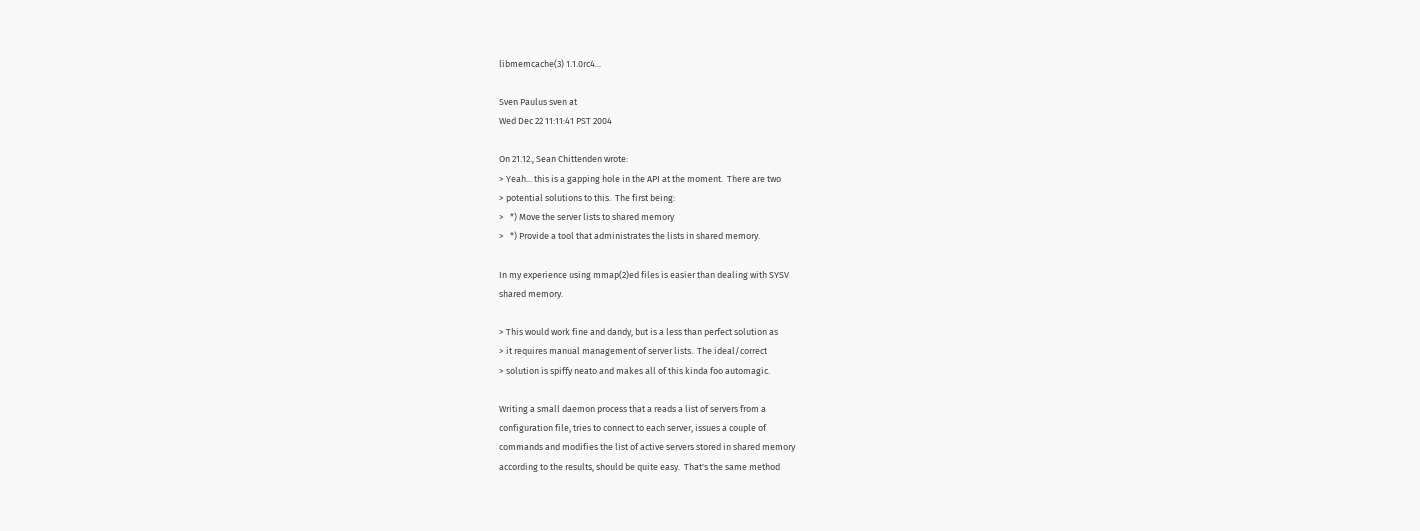libmemcache(3) 1.1.0rc4...

Sven Paulus sven at
Wed Dec 22 11:11:41 PST 2004

On 21.12., Sean Chittenden wrote:
> Yeah... this is a gapping hole in the API at the moment.  There are two
> potential solutions to this.  The first being:
>   *) Move the server lists to shared memory
>   *) Provide a tool that administrates the lists in shared memory.

In my experience using mmap(2)ed files is easier than dealing with SYSV
shared memory.

> This would work fine and dandy, but is a less than perfect solution as
> it requires manual management of server lists.  The ideal/correct
> solution is spiffy neato and makes all of this kinda foo automagic.

Writing a small daemon process that a reads a list of servers from a
configuration file, tries to connect to each server, issues a couple of
commands and modifies the list of active servers stored in shared memory
according to the results, should be quite easy.  That's the same method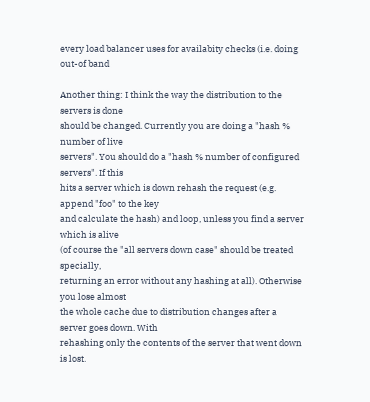every load balancer uses for availabity checks (i.e. doing out-of band

Another thing: I think the way the distribution to the servers is done
should be changed. Currently you are doing a "hash % number of live
servers". You should do a "hash % number of configured servers". If this
hits a server which is down rehash the request (e.g. append "foo" to the key
and calculate the hash) and loop, unless you find a server which is alive
(of course the "all servers down case" should be treated specially,
returning an error without any hashing at all). Otherwise you lose almost
the whole cache due to distribution changes after a server goes down. With
rehashing only the contents of the server that went down is lost.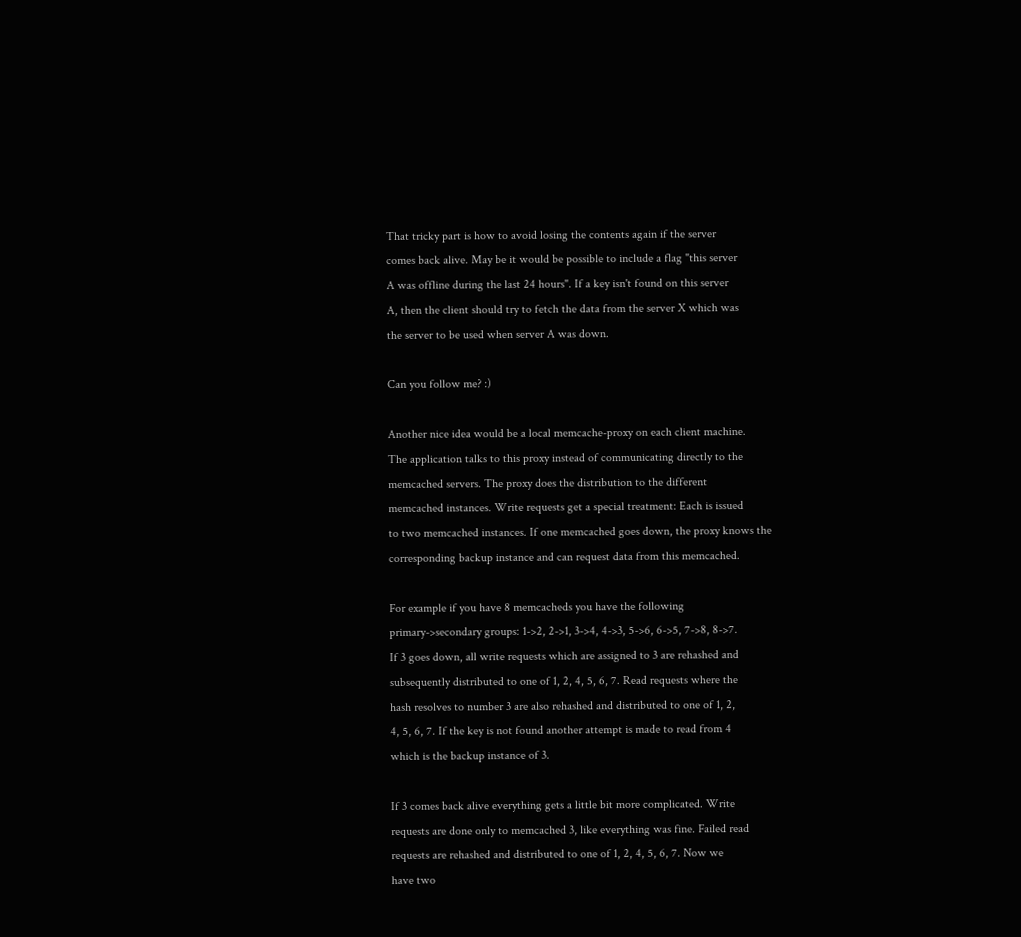That tricky part is how to avoid losing the contents again if the server
comes back alive. May be it would be possible to include a flag "this server
A was offline during the last 24 hours". If a key isn't found on this server
A, then the client should try to fetch the data from the server X which was
the server to be used when server A was down.

Can you follow me? :)

Another nice idea would be a local memcache-proxy on each client machine.
The application talks to this proxy instead of communicating directly to the
memcached servers. The proxy does the distribution to the different
memcached instances. Write requests get a special treatment: Each is issued
to two memcached instances. If one memcached goes down, the proxy knows the
corresponding backup instance and can request data from this memcached.

For example if you have 8 memcacheds you have the following
primary->secondary groups: 1->2, 2->1, 3->4, 4->3, 5->6, 6->5, 7->8, 8->7.
If 3 goes down, all write requests which are assigned to 3 are rehashed and
subsequently distributed to one of 1, 2, 4, 5, 6, 7. Read requests where the
hash resolves to number 3 are also rehashed and distributed to one of 1, 2,
4, 5, 6, 7. If the key is not found another attempt is made to read from 4
which is the backup instance of 3.

If 3 comes back alive everything gets a little bit more complicated. Write
requests are done only to memcached 3, like everything was fine. Failed read
requests are rehashed and distributed to one of 1, 2, 4, 5, 6, 7. Now we
have two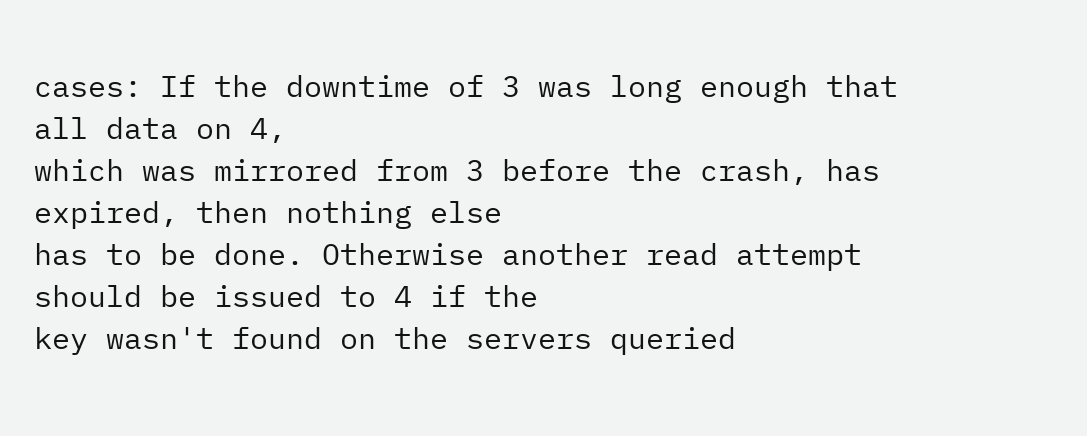cases: If the downtime of 3 was long enough that all data on 4,
which was mirrored from 3 before the crash, has expired, then nothing else
has to be done. Otherwise another read attempt should be issued to 4 if the
key wasn't found on the servers queried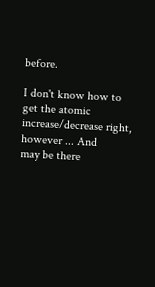before.

I don't know how to get the atomic increase/decrease right, however ... And
may be there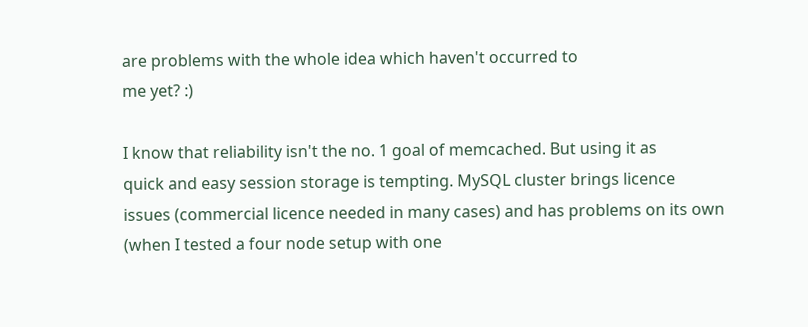are problems with the whole idea which haven't occurred to
me yet? :)

I know that reliability isn't the no. 1 goal of memcached. But using it as
quick and easy session storage is tempting. MySQL cluster brings licence
issues (commercial licence needed in many cases) and has problems on its own
(when I tested a four node setup with one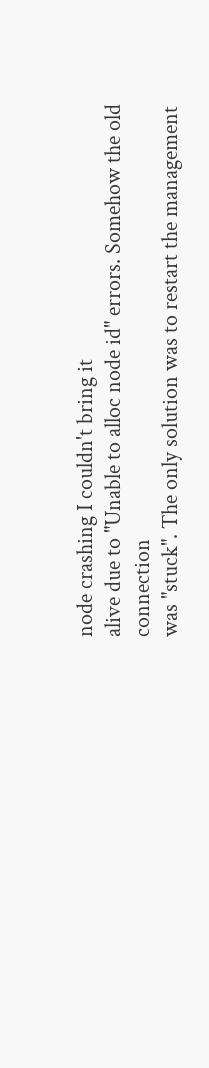node crashing I couldn't bring it
alive due to "Unable to alloc node id" errors. Somehow the old connection
was "stuck". The only solution was to restart the management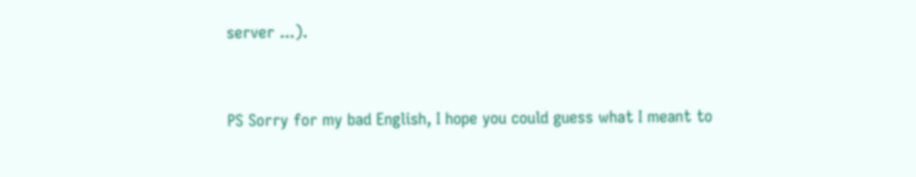server ...).


PS Sorry for my bad English, I hope you could guess what I meant to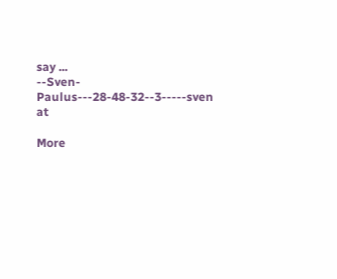say ...
--Sven-Paulus---28-48-32--3-----sven at

More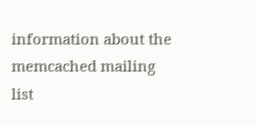information about the memcached mailing list